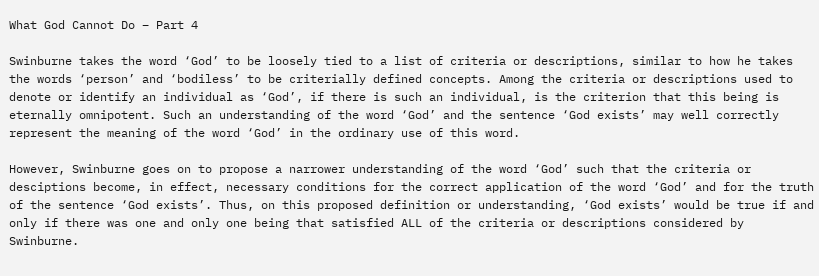What God Cannot Do – Part 4

Swinburne takes the word ‘God’ to be loosely tied to a list of criteria or descriptions, similar to how he takes the words ‘person’ and ‘bodiless’ to be criterially defined concepts. Among the criteria or descriptions used to denote or identify an individual as ‘God’, if there is such an individual, is the criterion that this being is eternally omnipotent. Such an understanding of the word ‘God’ and the sentence ‘God exists’ may well correctly represent the meaning of the word ‘God’ in the ordinary use of this word.

However, Swinburne goes on to propose a narrower understanding of the word ‘God’ such that the criteria or desciptions become, in effect, necessary conditions for the correct application of the word ‘God’ and for the truth of the sentence ‘God exists’. Thus, on this proposed definition or understanding, ‘God exists’ would be true if and only if there was one and only one being that satisfied ALL of the criteria or descriptions considered by Swinburne.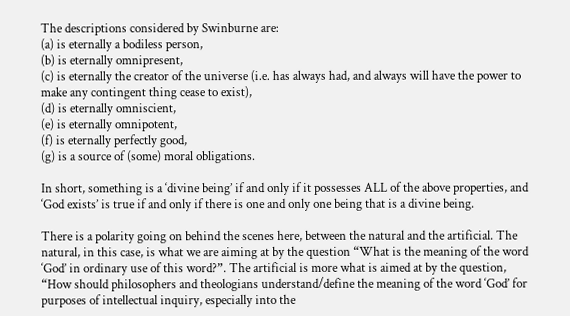The descriptions considered by Swinburne are:
(a) is eternally a bodiless person,
(b) is eternally omnipresent,
(c) is eternally the creator of the universe (i.e. has always had, and always will have the power to make any contingent thing cease to exist),
(d) is eternally omniscient,
(e) is eternally omnipotent,
(f) is eternally perfectly good,
(g) is a source of (some) moral obligations.

In short, something is a ‘divine being’ if and only if it possesses ALL of the above properties, and ‘God exists’ is true if and only if there is one and only one being that is a divine being.

There is a polarity going on behind the scenes here, between the natural and the artificial. The natural, in this case, is what we are aiming at by the question “What is the meaning of the word ‘God’ in ordinary use of this word?”. The artificial is more what is aimed at by the question, “How should philosophers and theologians understand/define the meaning of the word ‘God’ for purposes of intellectual inquiry, especially into the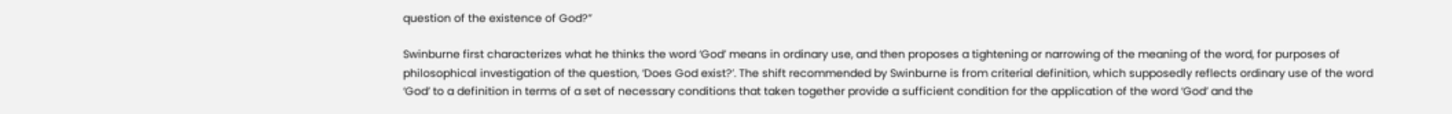question of the existence of God?”

Swinburne first characterizes what he thinks the word ‘God’ means in ordinary use, and then proposes a tightening or narrowing of the meaning of the word, for purposes of philosophical investigation of the question, ‘Does God exist?’. The shift recommended by Swinburne is from criterial definition, which supposedly reflects ordinary use of the word ‘God’ to a definition in terms of a set of necessary conditions that taken together provide a sufficient condition for the application of the word ‘God’ and the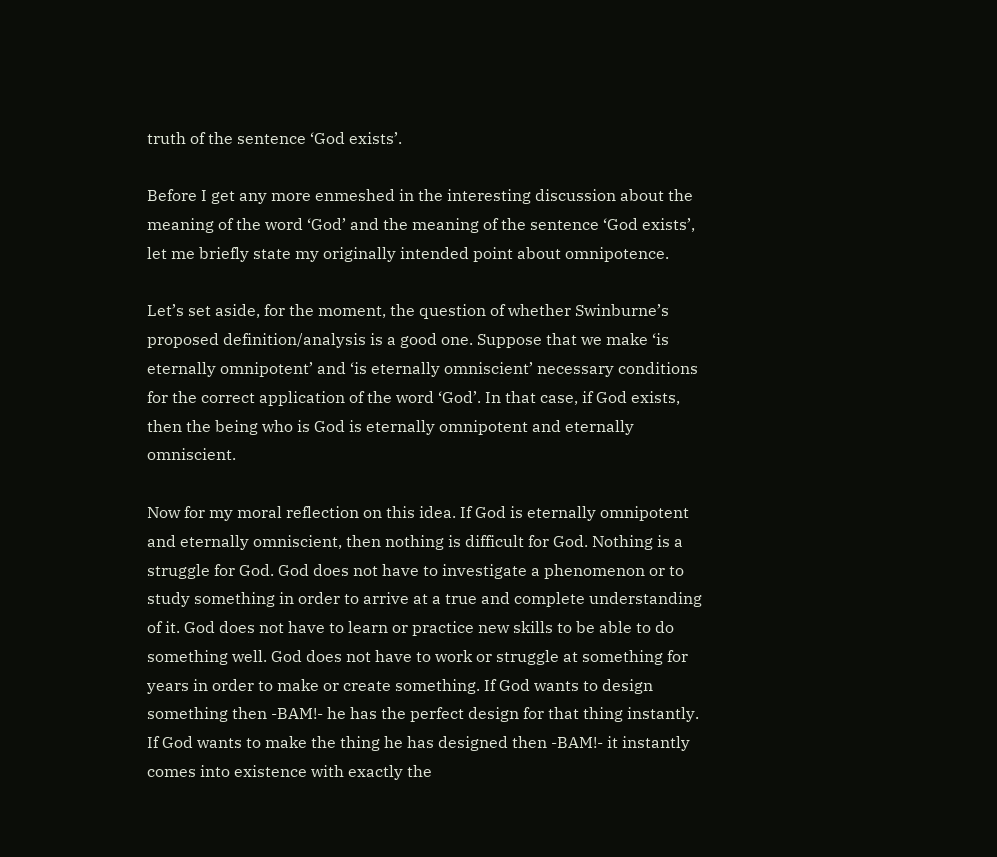truth of the sentence ‘God exists’.

Before I get any more enmeshed in the interesting discussion about the meaning of the word ‘God’ and the meaning of the sentence ‘God exists’, let me briefly state my originally intended point about omnipotence.

Let’s set aside, for the moment, the question of whether Swinburne’s proposed definition/analysis is a good one. Suppose that we make ‘is eternally omnipotent’ and ‘is eternally omniscient’ necessary conditions for the correct application of the word ‘God’. In that case, if God exists, then the being who is God is eternally omnipotent and eternally omniscient.

Now for my moral reflection on this idea. If God is eternally omnipotent and eternally omniscient, then nothing is difficult for God. Nothing is a struggle for God. God does not have to investigate a phenomenon or to study something in order to arrive at a true and complete understanding of it. God does not have to learn or practice new skills to be able to do something well. God does not have to work or struggle at something for years in order to make or create something. If God wants to design something then -BAM!- he has the perfect design for that thing instantly. If God wants to make the thing he has designed then -BAM!- it instantly comes into existence with exactly the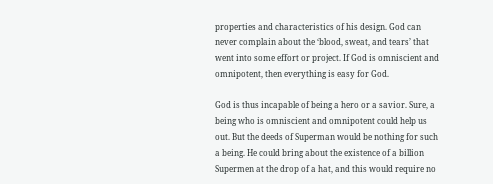properties and characteristics of his design. God can never complain about the ‘blood, sweat, and tears’ that went into some effort or project. If God is omniscient and omnipotent, then everything is easy for God.

God is thus incapable of being a hero or a savior. Sure, a being who is omniscient and omnipotent could help us out. But the deeds of Superman would be nothing for such a being. He could bring about the existence of a billion Supermen at the drop of a hat, and this would require no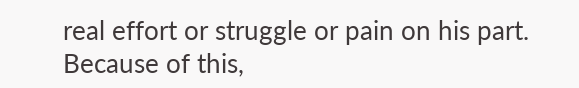real effort or struggle or pain on his part. Because of this,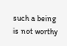such a being is not worthy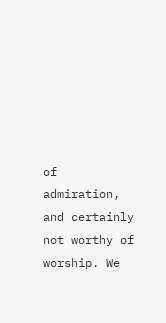of admiration, and certainly not worthy of worship. We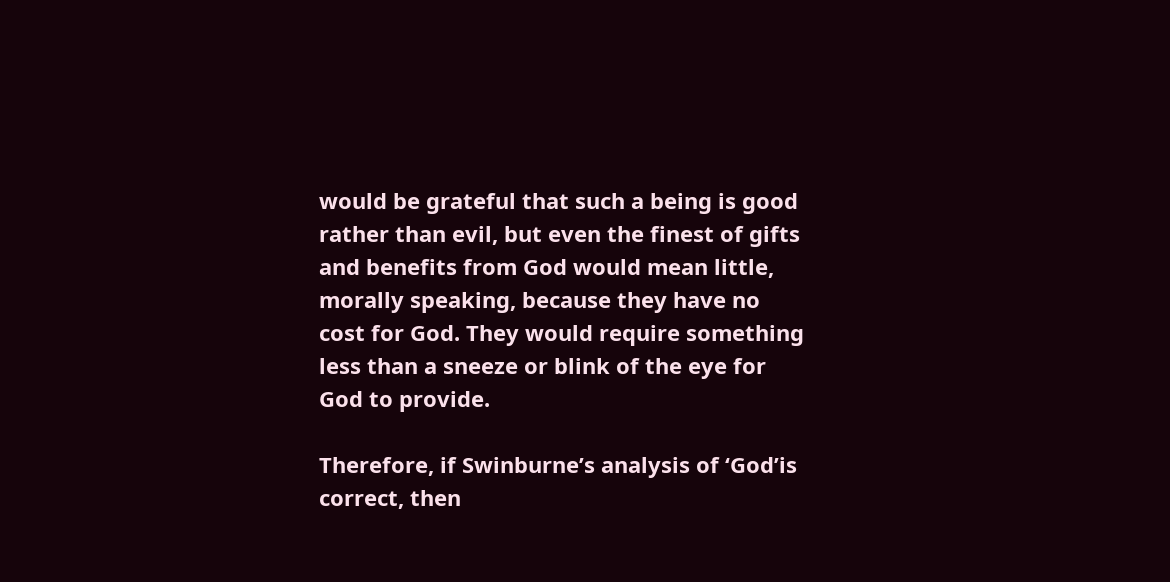would be grateful that such a being is good rather than evil, but even the finest of gifts and benefits from God would mean little, morally speaking, because they have no cost for God. They would require something less than a sneeze or blink of the eye for God to provide.

Therefore, if Swinburne’s analysis of ‘God’is correct, then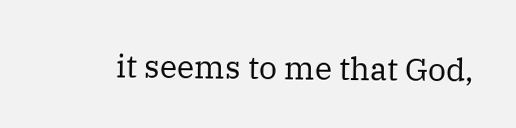it seems to me that God,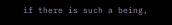if there is such a being,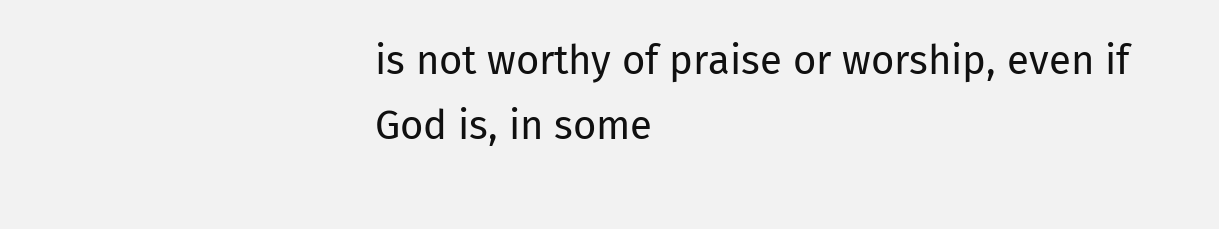is not worthy of praise or worship, even if God is, in some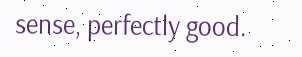sense, perfectly good.